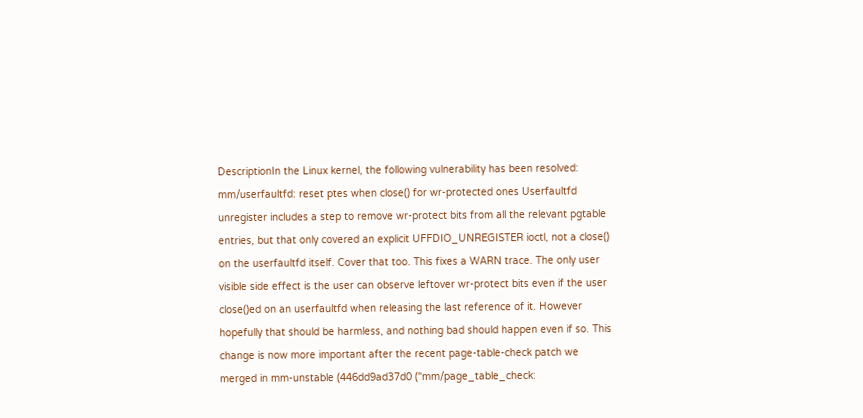DescriptionIn the Linux kernel, the following vulnerability has been resolved: mm/userfaultfd: reset ptes when close() for wr-protected ones Userfaultfd unregister includes a step to remove wr-protect bits from all the relevant pgtable entries, but that only covered an explicit UFFDIO_UNREGISTER ioctl, not a close() on the userfaultfd itself. Cover that too. This fixes a WARN trace. The only user visible side effect is the user can observe leftover wr-protect bits even if the user close()ed on an userfaultfd when releasing the last reference of it. However hopefully that should be harmless, and nothing bad should happen even if so. This change is now more important after the recent page-table-check patch we merged in mm-unstable (446dd9ad37d0 ("mm/page_table_check: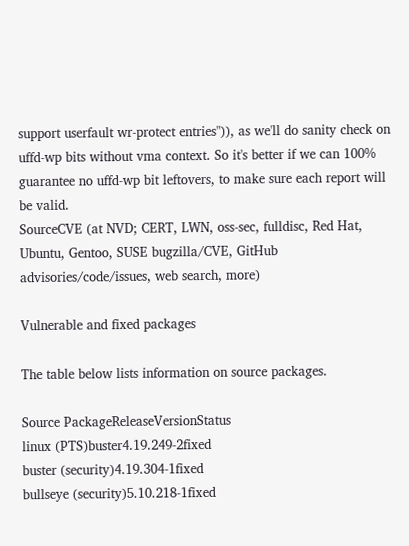support userfault wr-protect entries")), as we'll do sanity check on uffd-wp bits without vma context. So it's better if we can 100% guarantee no uffd-wp bit leftovers, to make sure each report will be valid.
SourceCVE (at NVD; CERT, LWN, oss-sec, fulldisc, Red Hat, Ubuntu, Gentoo, SUSE bugzilla/CVE, GitHub advisories/code/issues, web search, more)

Vulnerable and fixed packages

The table below lists information on source packages.

Source PackageReleaseVersionStatus
linux (PTS)buster4.19.249-2fixed
buster (security)4.19.304-1fixed
bullseye (security)5.10.218-1fixed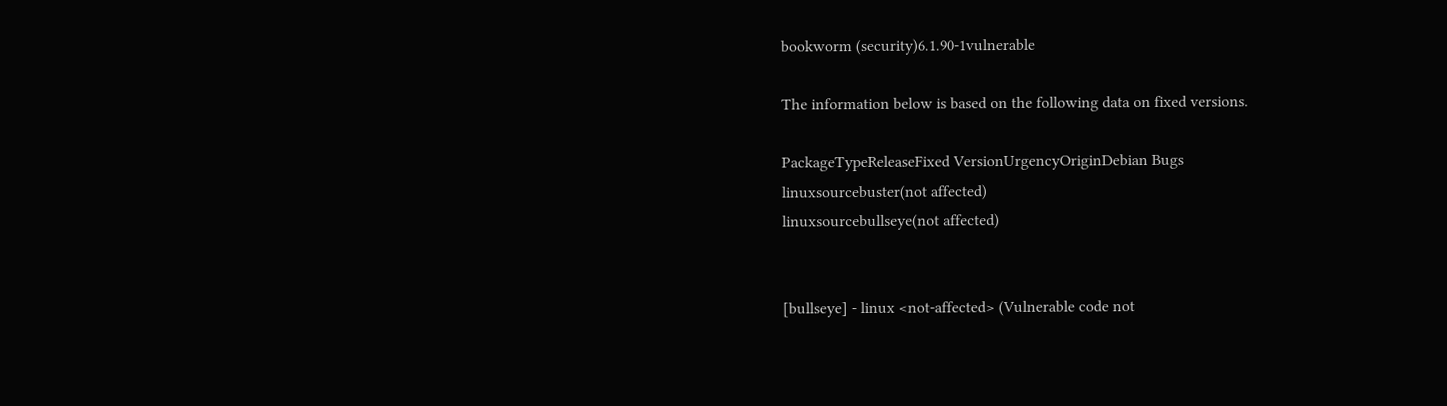bookworm (security)6.1.90-1vulnerable

The information below is based on the following data on fixed versions.

PackageTypeReleaseFixed VersionUrgencyOriginDebian Bugs
linuxsourcebuster(not affected)
linuxsourcebullseye(not affected)


[bullseye] - linux <not-affected> (Vulnerable code not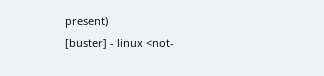present)
[buster] - linux <not-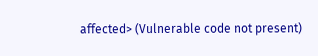affected> (Vulnerable code not present)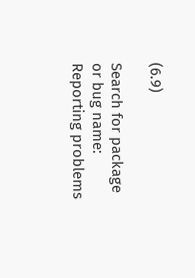(6.9)

Search for package or bug name: Reporting problems